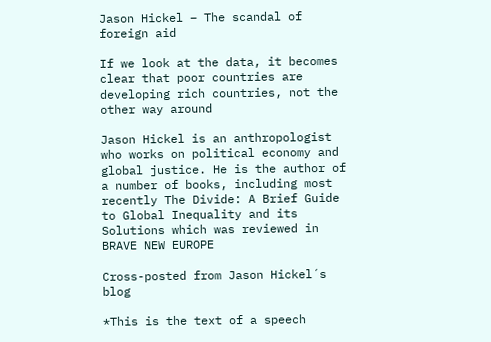Jason Hickel – The scandal of foreign aid

If we look at the data, it becomes clear that poor countries are developing rich countries, not the other way around

Jason Hickel is an anthropologist who works on political economy and global justice. He is the author of a number of books, including most recently The Divide: A Brief Guide to Global Inequality and its Solutions which was reviewed in BRAVE NEW EUROPE

Cross-posted from Jason Hickel´s blog

*This is the text of a speech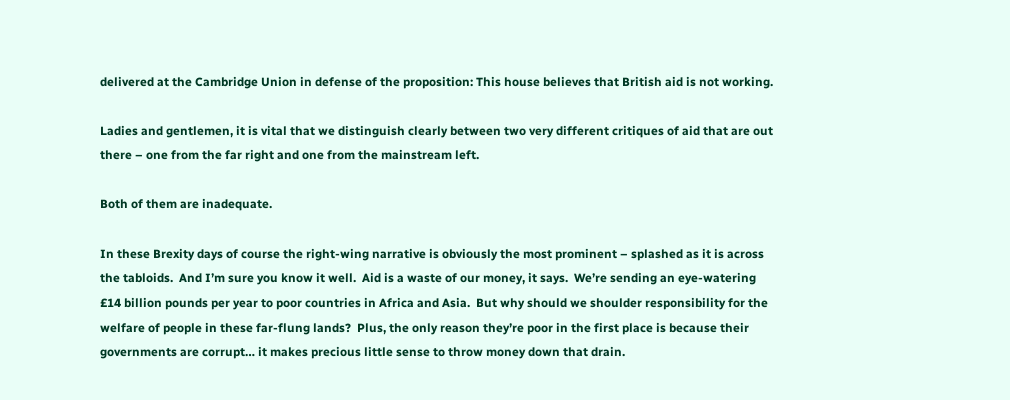delivered at the Cambridge Union in defense of the proposition: This house believes that British aid is not working.

Ladies and gentlemen, it is vital that we distinguish clearly between two very different critiques of aid that are out there – one from the far right and one from the mainstream left.

Both of them are inadequate.

In these Brexity days of course the right-wing narrative is obviously the most prominent – splashed as it is across the tabloids.  And I’m sure you know it well.  Aid is a waste of our money, it says.  We’re sending an eye-watering £14 billion pounds per year to poor countries in Africa and Asia.  But why should we shoulder responsibility for the welfare of people in these far-flung lands?  Plus, the only reason they’re poor in the first place is because their governments are corrupt… it makes precious little sense to throw money down that drain.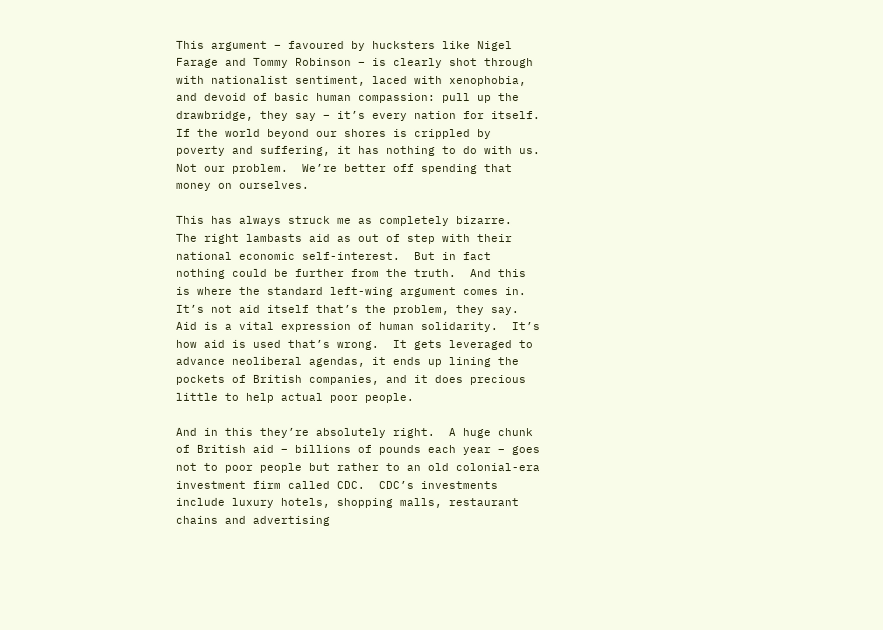This argument – favoured by hucksters like Nigel Farage and Tommy Robinson – is clearly shot through with nationalist sentiment, laced with xenophobia, and devoid of basic human compassion: pull up the drawbridge, they say – it’s every nation for itself.  If the world beyond our shores is crippled by poverty and suffering, it has nothing to do with us.  Not our problem.  We’re better off spending that money on ourselves.

This has always struck me as completely bizarre.  The right lambasts aid as out of step with their national economic self-interest.  But in fact nothing could be further from the truth.  And this is where the standard left-wing argument comes in.  It’s not aid itself that’s the problem, they say.  Aid is a vital expression of human solidarity.  It’s how aid is used that’s wrong.  It gets leveraged to advance neoliberal agendas, it ends up lining the pockets of British companies, and it does precious little to help actual poor people.

And in this they’re absolutely right.  A huge chunk of British aid – billions of pounds each year – goes not to poor people but rather to an old colonial-era investment firm called CDC.  CDC’s investments include luxury hotels, shopping malls, restaurant chains and advertising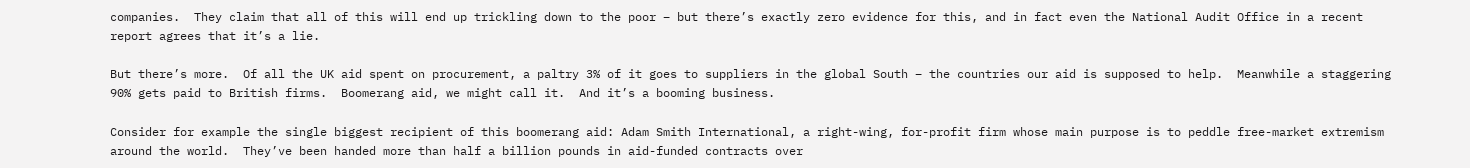companies.  They claim that all of this will end up trickling down to the poor – but there’s exactly zero evidence for this, and in fact even the National Audit Office in a recent report agrees that it’s a lie.

But there’s more.  Of all the UK aid spent on procurement, a paltry 3% of it goes to suppliers in the global South – the countries our aid is supposed to help.  Meanwhile a staggering 90% gets paid to British firms.  Boomerang aid, we might call it.  And it’s a booming business.

Consider for example the single biggest recipient of this boomerang aid: Adam Smith International, a right-wing, for-profit firm whose main purpose is to peddle free-market extremism around the world.  They’ve been handed more than half a billion pounds in aid-funded contracts over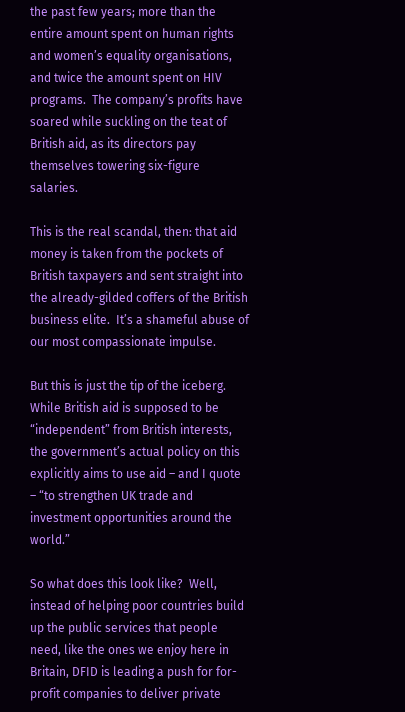the past few years; more than the entire amount spent on human rights and women’s equality organisations, and twice the amount spent on HIV programs.  The company’s profits have soared while suckling on the teat of British aid, as its directors pay themselves towering six-figure salaries.

This is the real scandal, then: that aid money is taken from the pockets of British taxpayers and sent straight into the already-gilded coffers of the British business elite.  It’s a shameful abuse of our most compassionate impulse.

But this is just the tip of the iceberg.  While British aid is supposed to be “independent” from British interests, the government’s actual policy on this explicitly aims to use aid – and I quote – “to strengthen UK trade and investment opportunities around the world.”

So what does this look like?  Well, instead of helping poor countries build up the public services that people need, like the ones we enjoy here in Britain, DFID is leading a push for for-profit companies to deliver private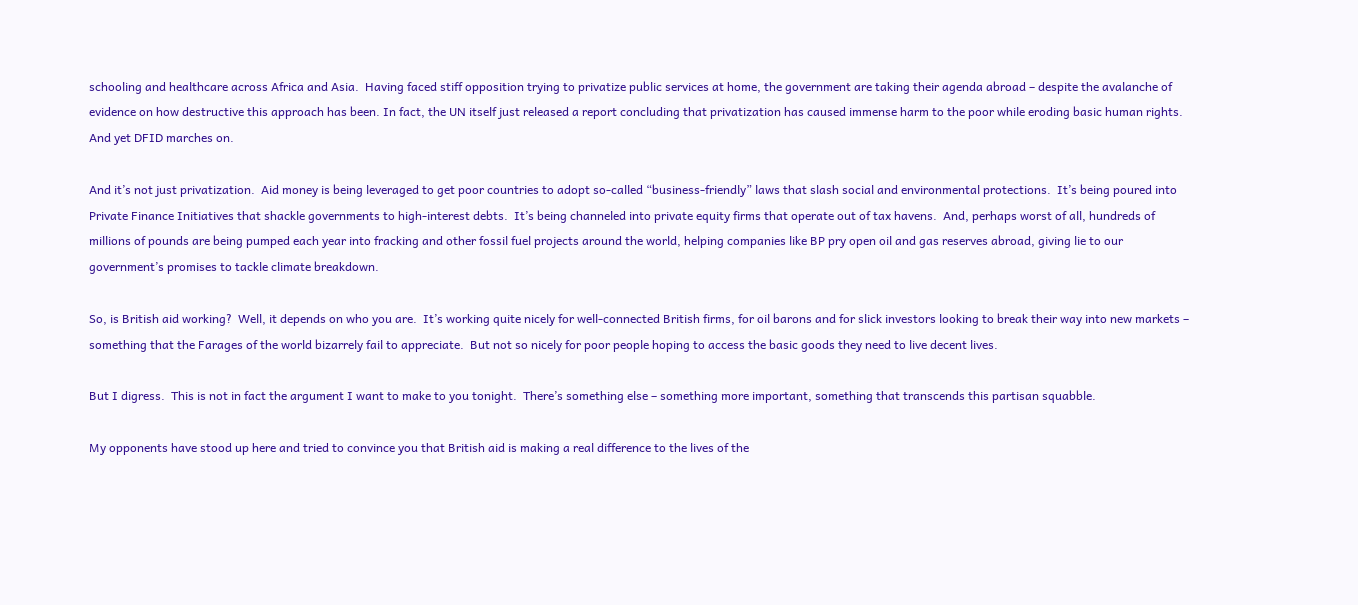schooling and healthcare across Africa and Asia.  Having faced stiff opposition trying to privatize public services at home, the government are taking their agenda abroad – despite the avalanche of evidence on how destructive this approach has been. In fact, the UN itself just released a report concluding that privatization has caused immense harm to the poor while eroding basic human rights.  And yet DFID marches on.

And it’s not just privatization.  Aid money is being leveraged to get poor countries to adopt so-called “business-friendly” laws that slash social and environmental protections.  It’s being poured into Private Finance Initiatives that shackle governments to high-interest debts.  It’s being channeled into private equity firms that operate out of tax havens.  And, perhaps worst of all, hundreds of millions of pounds are being pumped each year into fracking and other fossil fuel projects around the world, helping companies like BP pry open oil and gas reserves abroad, giving lie to our government’s promises to tackle climate breakdown.

So, is British aid working?  Well, it depends on who you are.  It’s working quite nicely for well-connected British firms, for oil barons and for slick investors looking to break their way into new markets – something that the Farages of the world bizarrely fail to appreciate.  But not so nicely for poor people hoping to access the basic goods they need to live decent lives.

But I digress.  This is not in fact the argument I want to make to you tonight.  There’s something else – something more important, something that transcends this partisan squabble.

My opponents have stood up here and tried to convince you that British aid is making a real difference to the lives of the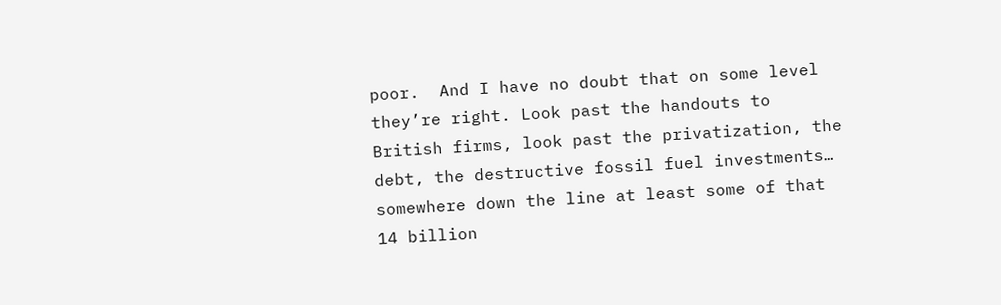poor.  And I have no doubt that on some level they’re right. Look past the handouts to British firms, look past the privatization, the debt, the destructive fossil fuel investments… somewhere down the line at least some of that 14 billion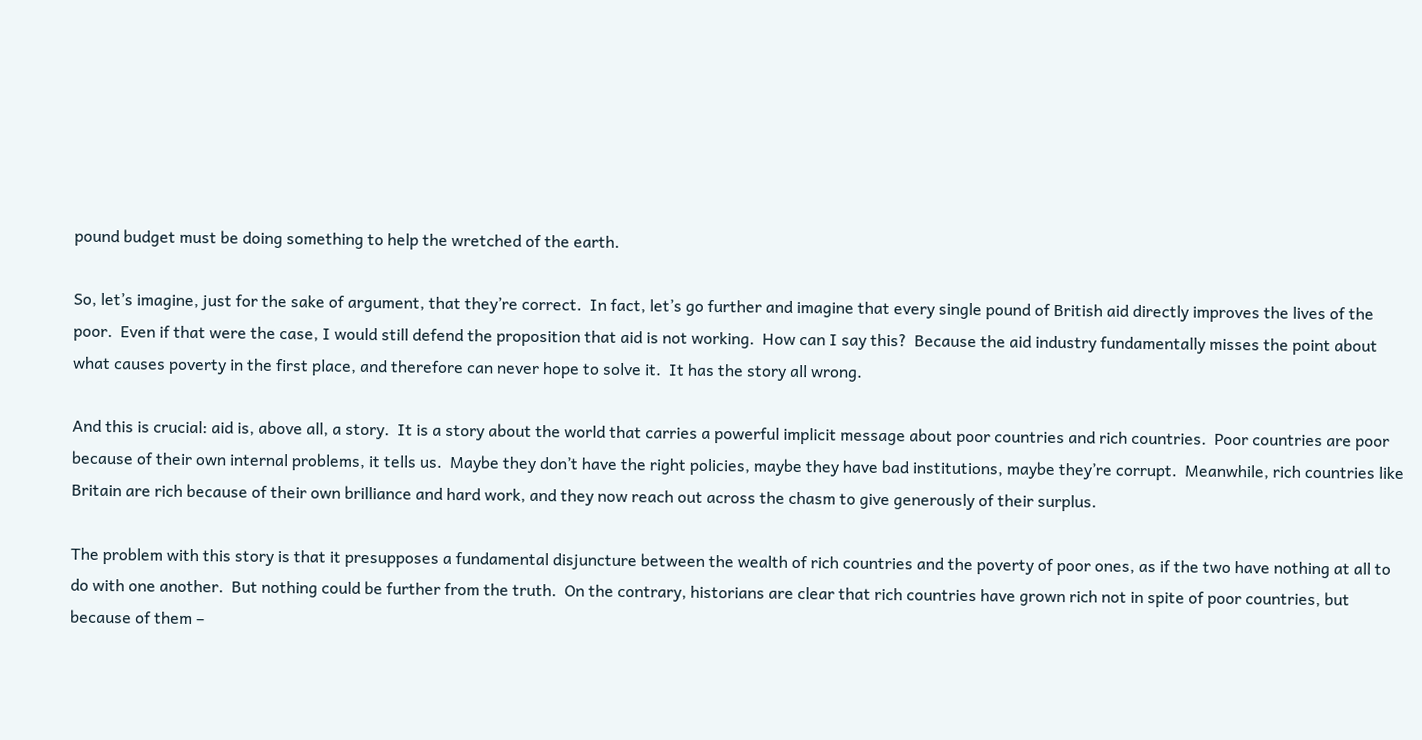pound budget must be doing something to help the wretched of the earth.

So, let’s imagine, just for the sake of argument, that they’re correct.  In fact, let’s go further and imagine that every single pound of British aid directly improves the lives of the poor.  Even if that were the case, I would still defend the proposition that aid is not working.  How can I say this?  Because the aid industry fundamentally misses the point about what causes poverty in the first place, and therefore can never hope to solve it.  It has the story all wrong.

And this is crucial: aid is, above all, a story.  It is a story about the world that carries a powerful implicit message about poor countries and rich countries.  Poor countries are poor because of their own internal problems, it tells us.  Maybe they don’t have the right policies, maybe they have bad institutions, maybe they’re corrupt.  Meanwhile, rich countries like Britain are rich because of their own brilliance and hard work, and they now reach out across the chasm to give generously of their surplus.

The problem with this story is that it presupposes a fundamental disjuncture between the wealth of rich countries and the poverty of poor ones, as if the two have nothing at all to do with one another.  But nothing could be further from the truth.  On the contrary, historians are clear that rich countries have grown rich not in spite of poor countries, but because of them –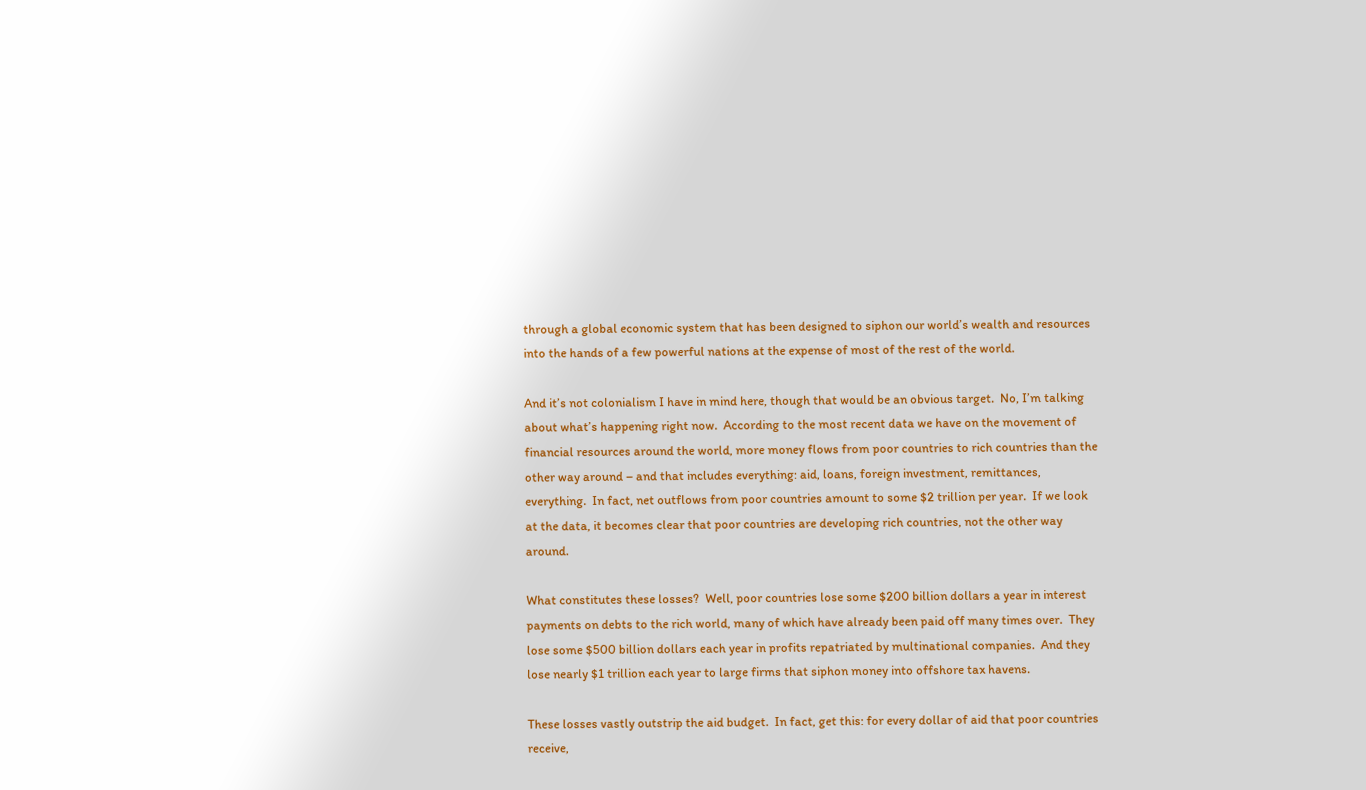through a global economic system that has been designed to siphon our world’s wealth and resources into the hands of a few powerful nations at the expense of most of the rest of the world.

And it’s not colonialism I have in mind here, though that would be an obvious target.  No, I’m talking about what’s happening right now.  According to the most recent data we have on the movement of financial resources around the world, more money flows from poor countries to rich countries than the other way around – and that includes everything: aid, loans, foreign investment, remittances, everything.  In fact, net outflows from poor countries amount to some $2 trillion per year.  If we look at the data, it becomes clear that poor countries are developing rich countries, not the other way around.

What constitutes these losses?  Well, poor countries lose some $200 billion dollars a year in interest payments on debts to the rich world, many of which have already been paid off many times over.  They lose some $500 billion dollars each year in profits repatriated by multinational companies.  And they lose nearly $1 trillion each year to large firms that siphon money into offshore tax havens.

These losses vastly outstrip the aid budget.  In fact, get this: for every dollar of aid that poor countries receive,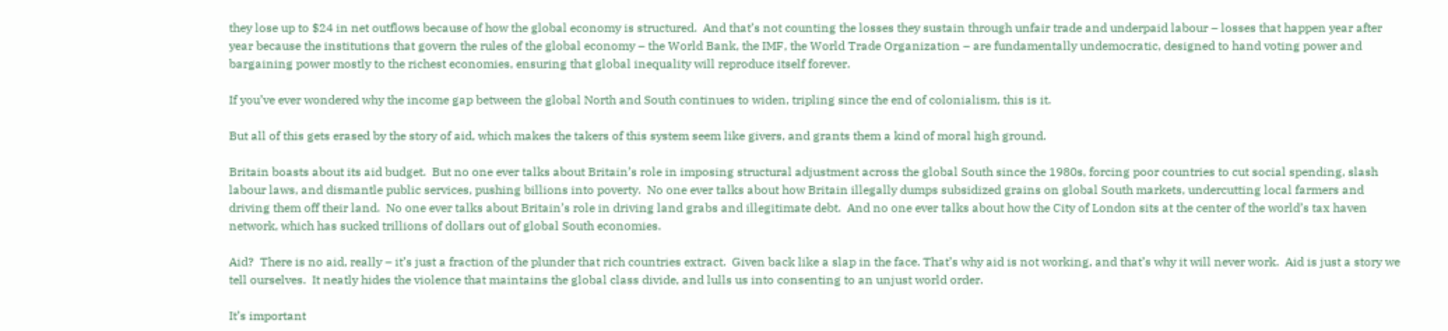they lose up to $24 in net outflows because of how the global economy is structured.  And that’s not counting the losses they sustain through unfair trade and underpaid labour – losses that happen year after year because the institutions that govern the rules of the global economy – the World Bank, the IMF, the World Trade Organization – are fundamentally undemocratic, designed to hand voting power and bargaining power mostly to the richest economies, ensuring that global inequality will reproduce itself forever.

If you’ve ever wondered why the income gap between the global North and South continues to widen, tripling since the end of colonialism, this is it.

But all of this gets erased by the story of aid, which makes the takers of this system seem like givers, and grants them a kind of moral high ground.

Britain boasts about its aid budget.  But no one ever talks about Britain’s role in imposing structural adjustment across the global South since the 1980s, forcing poor countries to cut social spending, slash labour laws, and dismantle public services, pushing billions into poverty.  No one ever talks about how Britain illegally dumps subsidized grains on global South markets, undercutting local farmers and driving them off their land.  No one ever talks about Britain’s role in driving land grabs and illegitimate debt.  And no one ever talks about how the City of London sits at the center of the world’s tax haven network, which has sucked trillions of dollars out of global South economies.

Aid?  There is no aid, really – it’s just a fraction of the plunder that rich countries extract.  Given back like a slap in the face. That’s why aid is not working, and that’s why it will never work.  Aid is just a story we tell ourselves.  It neatly hides the violence that maintains the global class divide, and lulls us into consenting to an unjust world order.

It’s important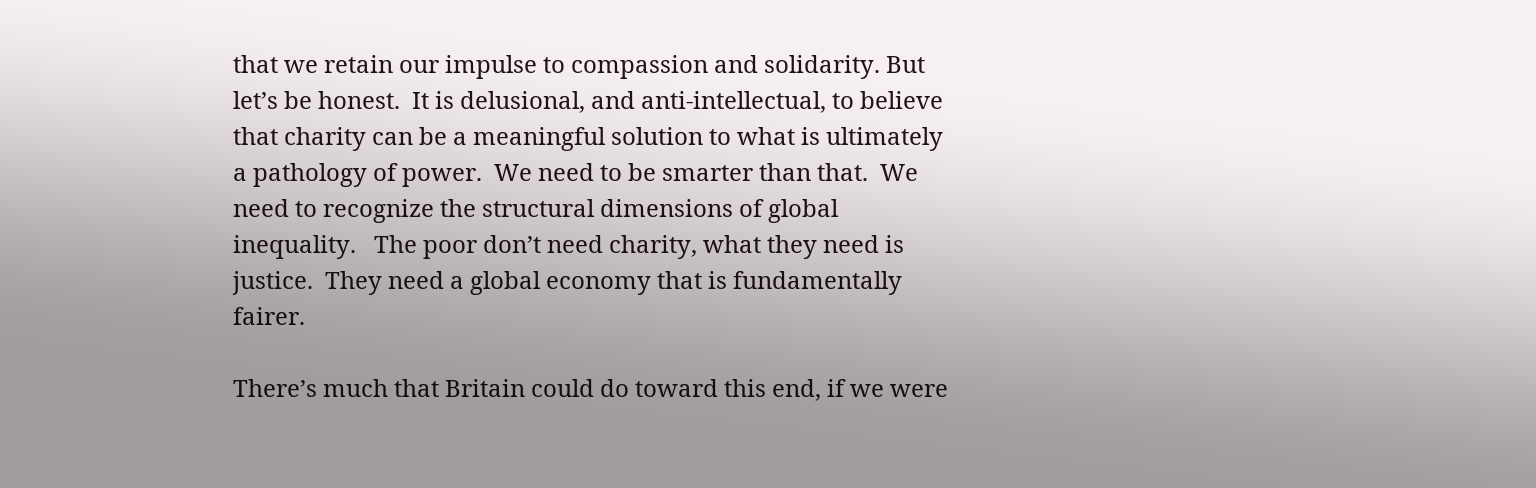that we retain our impulse to compassion and solidarity. But let’s be honest.  It is delusional, and anti-intellectual, to believe that charity can be a meaningful solution to what is ultimately a pathology of power.  We need to be smarter than that.  We need to recognize the structural dimensions of global inequality.   The poor don’t need charity, what they need is justice.  They need a global economy that is fundamentally fairer.

There’s much that Britain could do toward this end, if we were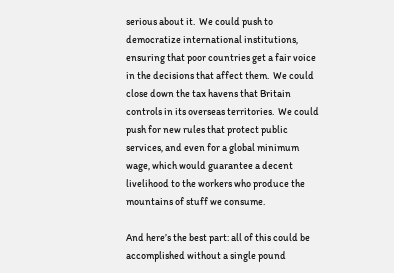serious about it.  We could push to democratize international institutions, ensuring that poor countries get a fair voice in the decisions that affect them.  We could close down the tax havens that Britain controls in its overseas territories.  We could push for new rules that protect public services, and even for a global minimum wage, which would guarantee a decent livelihood to the workers who produce the mountains of stuff we consume.

And here’s the best part: all of this could be accomplished without a single pound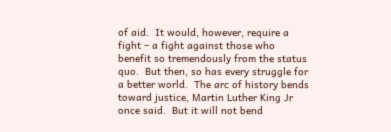of aid.  It would, however, require a fight – a fight against those who benefit so tremendously from the status quo.  But then, so has every struggle for a better world.  The arc of history bends toward justice, Martin Luther King Jr once said.  But it will not bend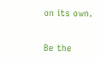on its own.


Be the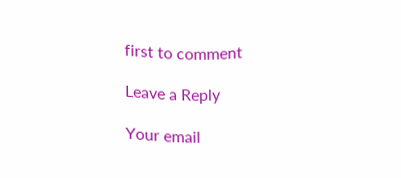first to comment

Leave a Reply

Your email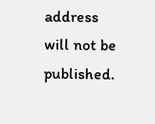address will not be published.